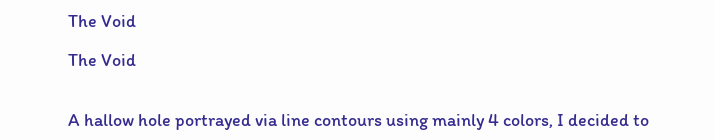The Void

The Void


A hallow hole portrayed via line contours using mainly 4 colors, I decided to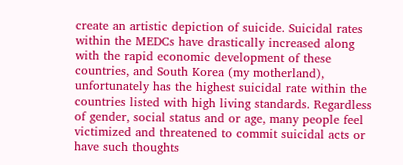create an artistic depiction of suicide. Suicidal rates within the MEDCs have drastically increased along with the rapid economic development of these countries, and South Korea (my motherland), unfortunately has the highest suicidal rate within the countries listed with high living standards. Regardless of gender, social status and or age, many people feel victimized and threatened to commit suicidal acts or have such thoughts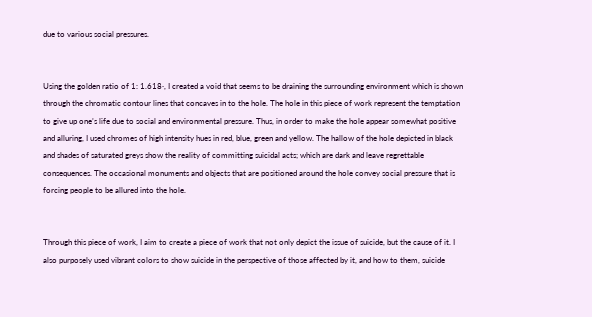due to various social pressures.


Using the golden ratio of 1: 1.618·, I created a void that seems to be draining the surrounding environment which is shown through the chromatic contour lines that concaves in to the hole. The hole in this piece of work represent the temptation to give up one’s life due to social and environmental pressure. Thus, in order to make the hole appear somewhat positive and alluring, I used chromes of high intensity hues in red, blue, green and yellow. The hallow of the hole depicted in black and shades of saturated greys show the reality of committing suicidal acts; which are dark and leave regrettable consequences. The occasional monuments and objects that are positioned around the hole convey social pressure that is forcing people to be allured into the hole.


Through this piece of work, I aim to create a piece of work that not only depict the issue of suicide, but the cause of it. I also purposely used vibrant colors to show suicide in the perspective of those affected by it, and how to them, suicide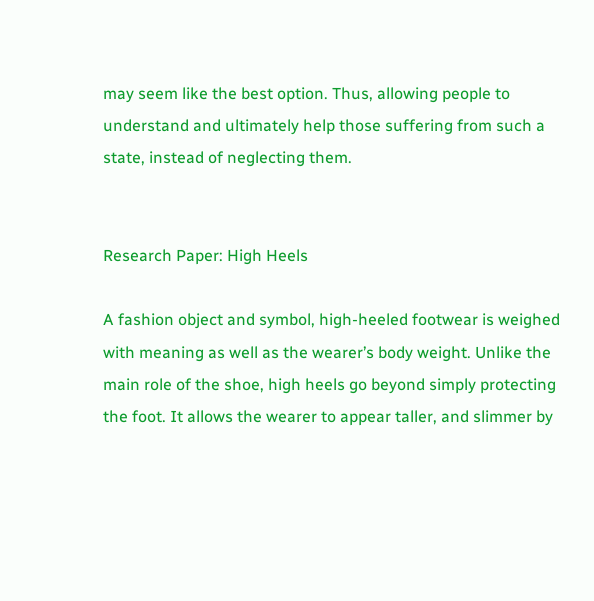may seem like the best option. Thus, allowing people to understand and ultimately help those suffering from such a state, instead of neglecting them.


Research Paper: High Heels

A fashion object and symbol, high-heeled footwear is weighed with meaning as well as the wearer’s body weight. Unlike the main role of the shoe, high heels go beyond simply protecting the foot. It allows the wearer to appear taller, and slimmer by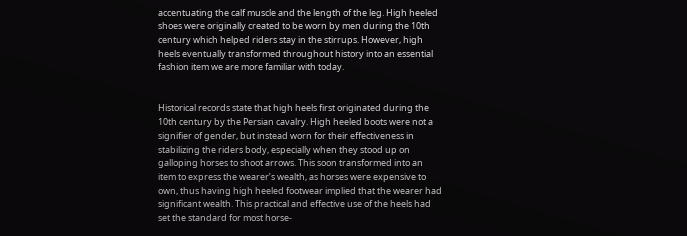accentuating the calf muscle and the length of the leg. High heeled shoes were originally created to be worn by men during the 10th century which helped riders stay in the stirrups. However, high heels eventually transformed throughout history into an essential fashion item we are more familiar with today.


Historical records state that high heels first originated during the 10th century by the Persian cavalry. High heeled boots were not a signifier of gender, but instead worn for their effectiveness in stabilizing the riders body, especially when they stood up on galloping horses to shoot arrows. This soon transformed into an item to express the wearer’s wealth, as horses were expensive to own, thus having high heeled footwear implied that the wearer had significant wealth. This practical and effective use of the heels had set the standard for most horse-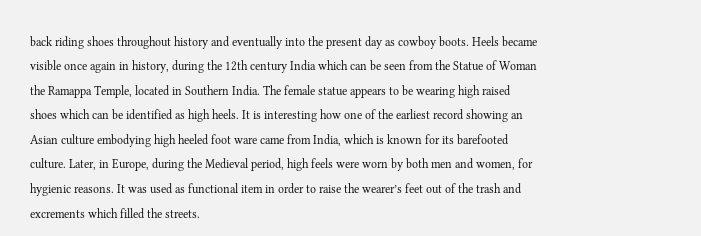back riding shoes throughout history and eventually into the present day as cowboy boots. Heels became visible once again in history, during the 12th century India which can be seen from the Statue of Woman the Ramappa Temple, located in Southern India. The female statue appears to be wearing high raised shoes which can be identified as high heels. It is interesting how one of the earliest record showing an Asian culture embodying high heeled foot ware came from India, which is known for its barefooted culture. Later, in Europe, during the Medieval period, high feels were worn by both men and women, for hygienic reasons. It was used as functional item in order to raise the wearer’s feet out of the trash and excrements which filled the streets.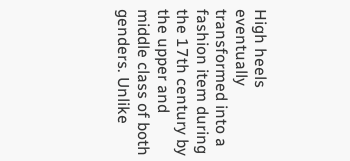High heels eventually transformed into a fashion item during the 17th century by the upper and middle class of both genders. Unlike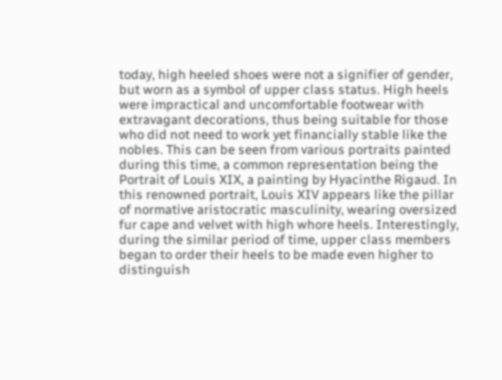today, high heeled shoes were not a signifier of gender, but worn as a symbol of upper class status. High heels were impractical and uncomfortable footwear with extravagant decorations, thus being suitable for those who did not need to work yet financially stable like the nobles. This can be seen from various portraits painted during this time, a common representation being the Portrait of Louis XIX, a painting by Hyacinthe Rigaud. In this renowned portrait, Louis XIV appears like the pillar of normative aristocratic masculinity, wearing oversized fur cape and velvet with high whore heels. Interestingly, during the similar period of time, upper class members began to order their heels to be made even higher to distinguish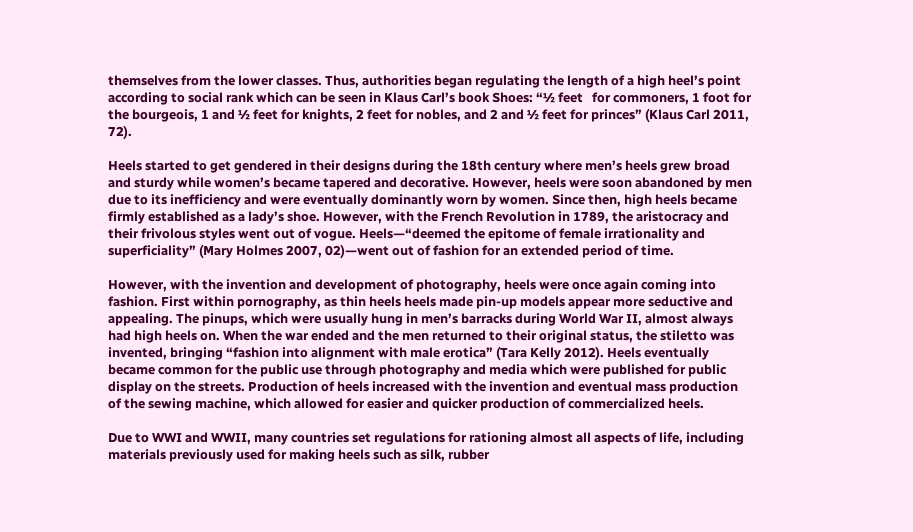themselves from the lower classes. Thus, authorities began regulating the length of a high heel’s point according to social rank which can be seen in Klaus Carl’s book Shoes: “½ feet   for commoners, 1 foot for the bourgeois, 1 and ½ feet for knights, 2 feet for nobles, and 2 and ½ feet for princes” (Klaus Carl 2011, 72).

Heels started to get gendered in their designs during the 18th century where men’s heels grew broad and sturdy while women’s became tapered and decorative. However, heels were soon abandoned by men due to its inefficiency and were eventually dominantly worn by women. Since then, high heels became firmly established as a lady’s shoe. However, with the French Revolution in 1789, the aristocracy and their frivolous styles went out of vogue. Heels—“deemed the epitome of female irrationality and superficiality” (Mary Holmes 2007, 02)—went out of fashion for an extended period of time.

However, with the invention and development of photography, heels were once again coming into fashion. First within pornography, as thin heels heels made pin-up models appear more seductive and appealing. The pinups, which were usually hung in men’s barracks during World War II, almost always had high heels on. When the war ended and the men returned to their original status, the stiletto was invented, bringing “fashion into alignment with male erotica” (Tara Kelly 2012). Heels eventually became common for the public use through photography and media which were published for public display on the streets. Production of heels increased with the invention and eventual mass production of the sewing machine, which allowed for easier and quicker production of commercialized heels.

Due to WWI and WWII, many countries set regulations for rationing almost all aspects of life, including materials previously used for making heels such as silk, rubber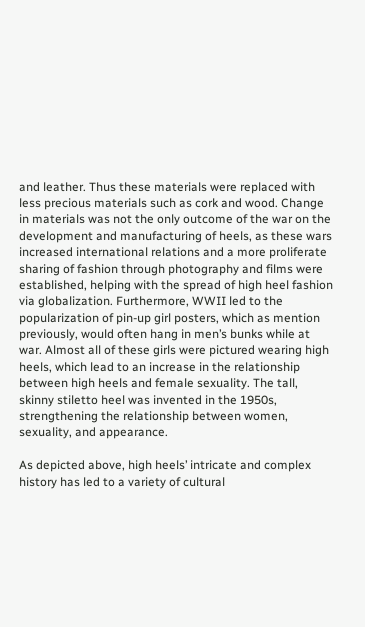and leather. Thus these materials were replaced with less precious materials such as cork and wood. Change in materials was not the only outcome of the war on the development and manufacturing of heels, as these wars increased international relations and a more proliferate sharing of fashion through photography and films were established, helping with the spread of high heel fashion via globalization. Furthermore, WWII led to the popularization of pin-up girl posters, which as mention previously, would often hang in men’s bunks while at war. Almost all of these girls were pictured wearing high heels, which lead to an increase in the relationship between high heels and female sexuality. The tall, skinny stiletto heel was invented in the 1950s, strengthening the relationship between women, sexuality, and appearance.

As depicted above, high heels’ intricate and complex history has led to a variety of cultural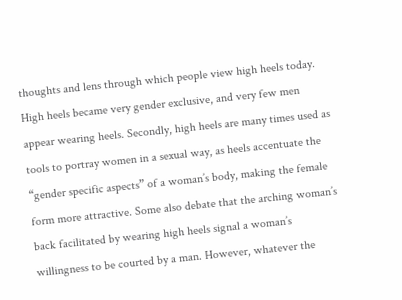thoughts and lens through which people view high heels today. High heels became very gender exclusive, and very few men appear wearing heels. Secondly, high heels are many times used as tools to portray women in a sexual way, as heels accentuate the “gender specific aspects” of a woman’s body, making the female form more attractive. Some also debate that the arching woman’s back facilitated by wearing high heels signal a woman’s willingness to be courted by a man. However, whatever the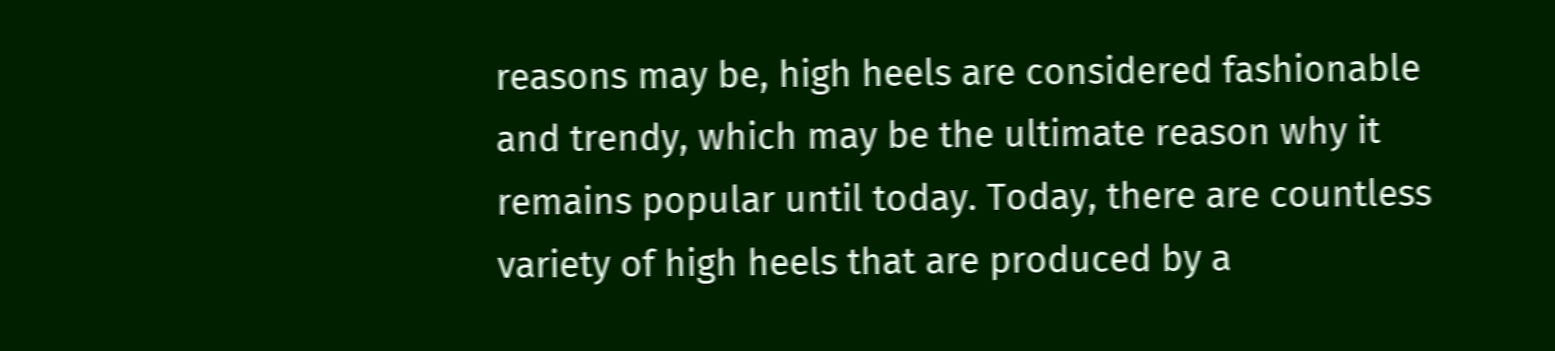reasons may be, high heels are considered fashionable and trendy, which may be the ultimate reason why it remains popular until today. Today, there are countless variety of high heels that are produced by a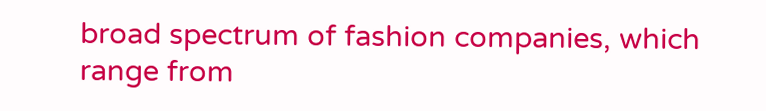broad spectrum of fashion companies, which range from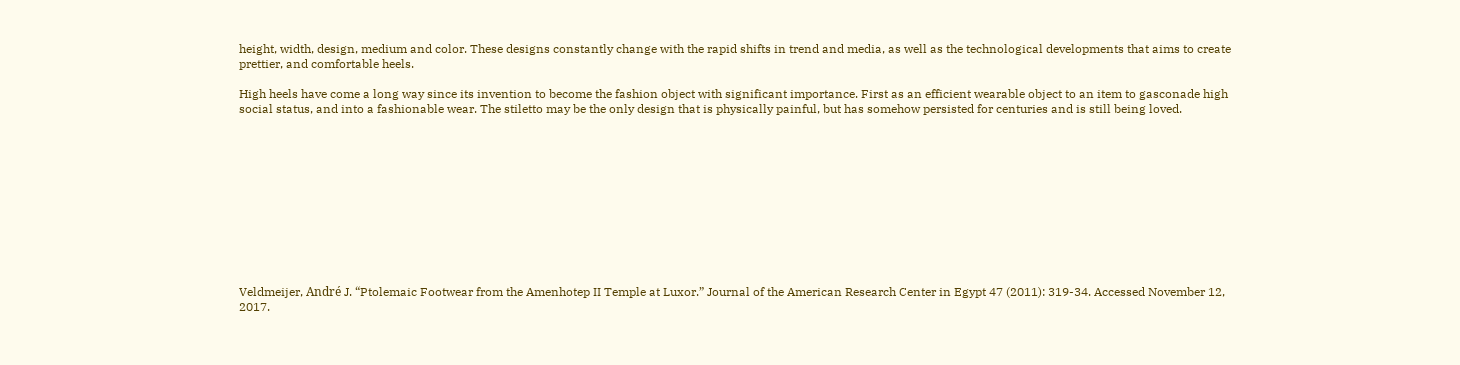height, width, design, medium and color. These designs constantly change with the rapid shifts in trend and media, as well as the technological developments that aims to create prettier, and comfortable heels.

High heels have come a long way since its invention to become the fashion object with significant importance. First as an efficient wearable object to an item to gasconade high social status, and into a fashionable wear. The stiletto may be the only design that is physically painful, but has somehow persisted for centuries and is still being loved.











Veldmeijer, André J. “Ptolemaic Footwear from the Amenhotep II Temple at Luxor.” Journal of the American Research Center in Egypt 47 (2011): 319-34. Accessed November 12, 2017.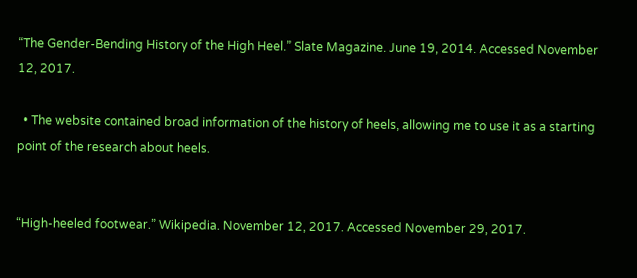“The Gender-Bending History of the High Heel.” Slate Magazine. June 19, 2014. Accessed November 12, 2017.

  • The website contained broad information of the history of heels, allowing me to use it as a starting point of the research about heels.


“High-heeled footwear.” Wikipedia. November 12, 2017. Accessed November 29, 2017.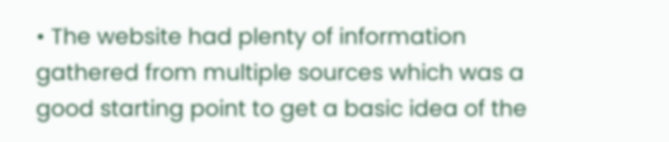• The website had plenty of information gathered from multiple sources which was a good starting point to get a basic idea of the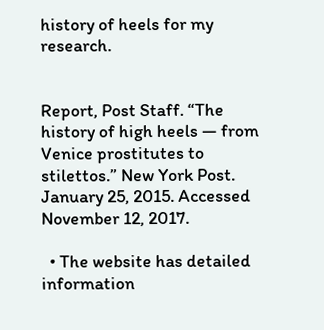history of heels for my research.


Report, Post Staff. “The history of high heels — from Venice prostitutes to stilettos.” New York Post. January 25, 2015. Accessed November 12, 2017.

  • The website has detailed information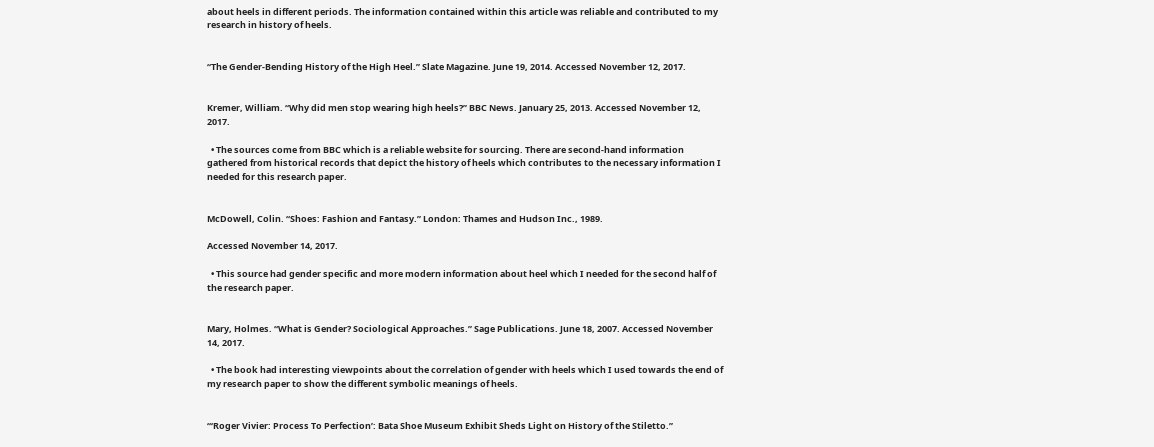about heels in different periods. The information contained within this article was reliable and contributed to my research in history of heels.


“The Gender-Bending History of the High Heel.” Slate Magazine. June 19, 2014. Accessed November 12, 2017.


Kremer, William. “Why did men stop wearing high heels?” BBC News. January 25, 2013. Accessed November 12, 2017.

  • The sources come from BBC which is a reliable website for sourcing. There are second-hand information gathered from historical records that depict the history of heels which contributes to the necessary information I needed for this research paper.


McDowell, Colin. “Shoes: Fashion and Fantasy.” London: Thames and Hudson Inc., 1989.

Accessed November 14, 2017.

  • This source had gender specific and more modern information about heel which I needed for the second half of the research paper.


Mary, Holmes. “What is Gender? Sociological Approaches.” Sage Publications. June 18, 2007. Accessed November 14, 2017.

  • The book had interesting viewpoints about the correlation of gender with heels which I used towards the end of my research paper to show the different symbolic meanings of heels.


“‘Roger Vivier: Process To Perfection’: Bata Shoe Museum Exhibit Sheds Light on History of the Stiletto.”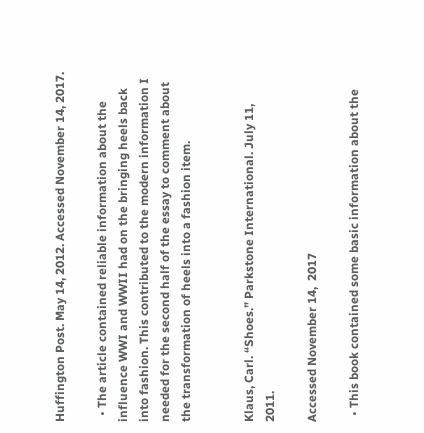Huffington Post. May 14, 2012. Accessed November 14, 2017.

  • The article contained reliable information about the influence WWI and WWII had on the bringing heels back into fashion. This contributed to the modern information I needed for the second half of the essay to comment about the transformation of heels into a fashion item.


Klaus, Carl. “Shoes.” Parkstone International. July 11, 2011.

Accessed November 14,  2017

  • This book contained some basic information about the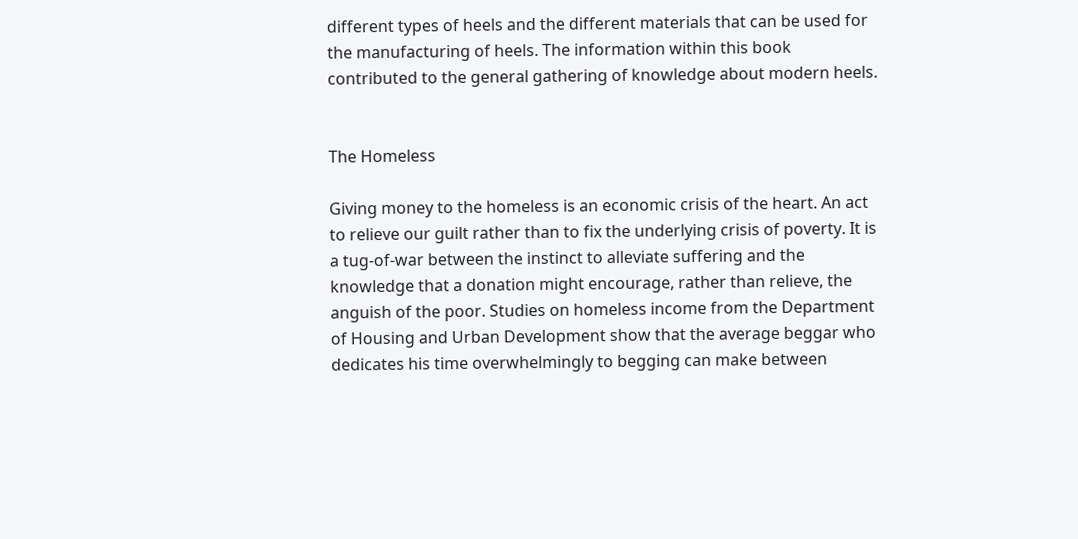different types of heels and the different materials that can be used for the manufacturing of heels. The information within this book contributed to the general gathering of knowledge about modern heels.


The Homeless

Giving money to the homeless is an economic crisis of the heart. An act to relieve our guilt rather than to fix the underlying crisis of poverty. It is a tug-of-war between the instinct to alleviate suffering and the knowledge that a donation might encourage, rather than relieve, the anguish of the poor. Studies on homeless income from the Department of Housing and Urban Development show that the average beggar who dedicates his time overwhelmingly to begging can make between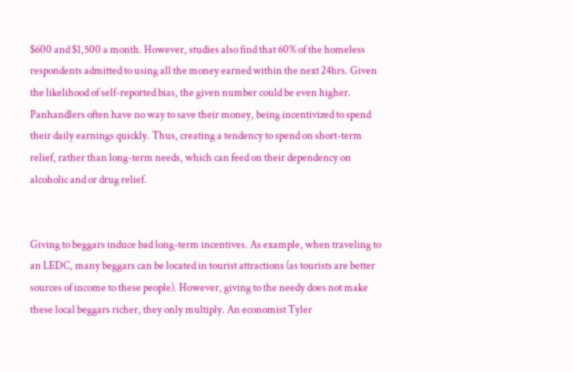$600 and $1,500 a month. However, studies also find that 60% of the homeless respondents admitted to using all the money earned within the next 24hrs. Given the likelihood of self-reported bias, the given number could be even higher. Panhandlers often have no way to save their money, being incentivized to spend their daily earnings quickly. Thus, creating a tendency to spend on short-term relief, rather than long-term needs, which can feed on their dependency on alcoholic and or drug relief.


Giving to beggars induce bad long-term incentives. As example, when traveling to an LEDC, many beggars can be located in tourist attractions (as tourists are better sources of income to these people). However, giving to the needy does not make these local beggars richer, they only multiply. An economist Tyler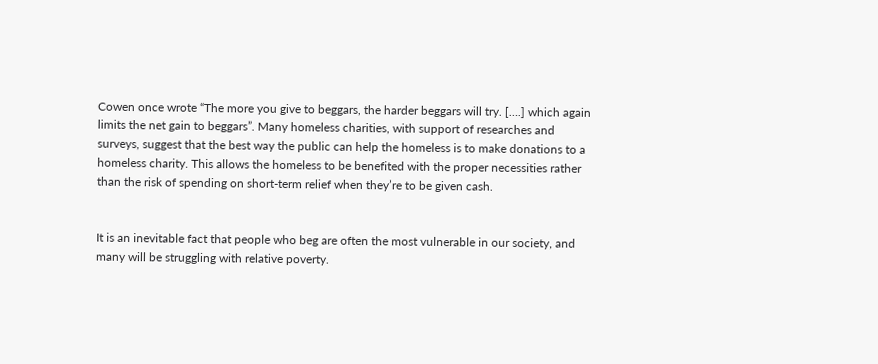Cowen once wrote “The more you give to beggars, the harder beggars will try. [….] which again limits the net gain to beggars”. Many homeless charities, with support of researches and surveys, suggest that the best way the public can help the homeless is to make donations to a homeless charity. This allows the homeless to be benefited with the proper necessities rather than the risk of spending on short-term relief when they’re to be given cash.


It is an inevitable fact that people who beg are often the most vulnerable in our society, and many will be struggling with relative poverty.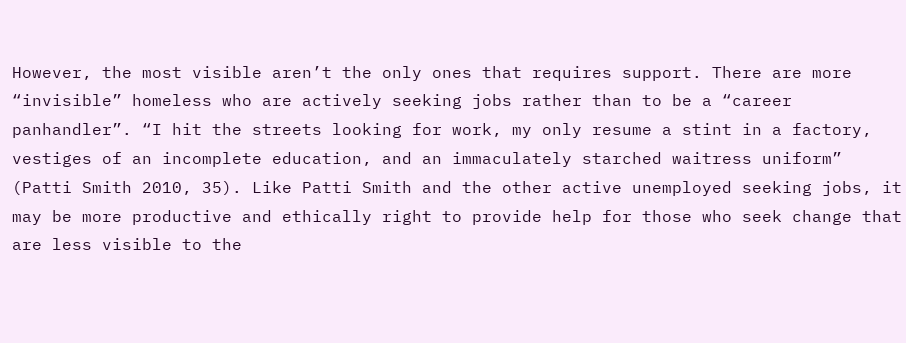However, the most visible aren’t the only ones that requires support. There are more “invisible” homeless who are actively seeking jobs rather than to be a “career panhandler”. “I hit the streets looking for work, my only resume a stint in a factory, vestiges of an incomplete education, and an immaculately starched waitress uniform” (Patti Smith 2010, 35). Like Patti Smith and the other active unemployed seeking jobs, it may be more productive and ethically right to provide help for those who seek change that are less visible to the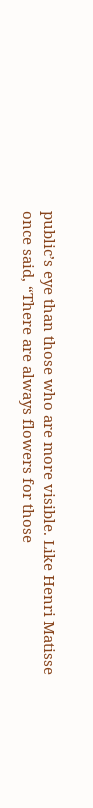public’s eye than those who are more visible. Like Henri Matisse once said, “There are always flowers for those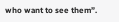who want to see them”.